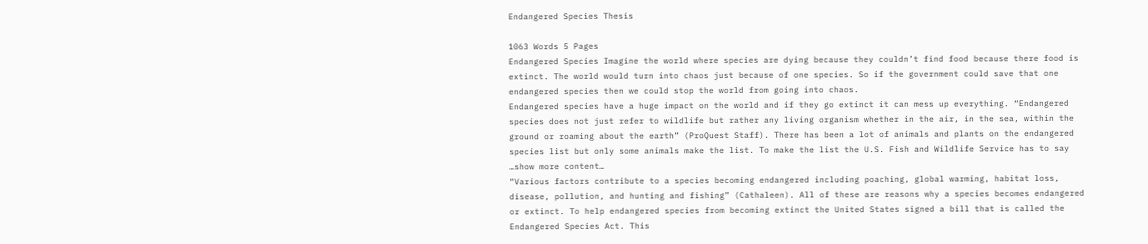Endangered Species Thesis

1063 Words 5 Pages
Endangered Species Imagine the world where species are dying because they couldn’t find food because there food is extinct. The world would turn into chaos just because of one species. So if the government could save that one endangered species then we could stop the world from going into chaos.
Endangered species have a huge impact on the world and if they go extinct it can mess up everything. “Endangered species does not just refer to wildlife but rather any living organism whether in the air, in the sea, within the ground or roaming about the earth” (ProQuest Staff). There has been a lot of animals and plants on the endangered species list but only some animals make the list. To make the list the U.S. Fish and Wildlife Service has to say
…show more content…
“Various factors contribute to a species becoming endangered including poaching, global warming, habitat loss, disease, pollution, and hunting and fishing” (Cathaleen). All of these are reasons why a species becomes endangered or extinct. To help endangered species from becoming extinct the United States signed a bill that is called the Endangered Species Act. This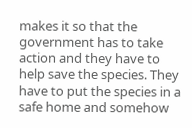makes it so that the government has to take action and they have to help save the species. They have to put the species in a safe home and somehow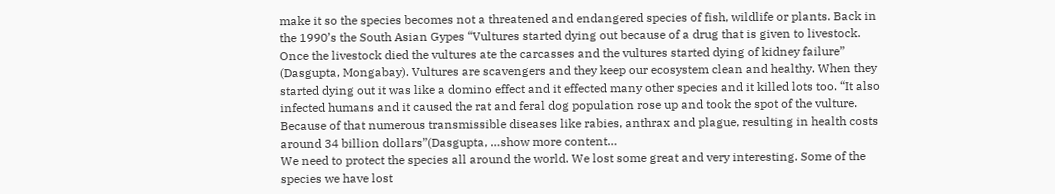make it so the species becomes not a threatened and endangered species of fish, wildlife or plants. Back in the 1990’s the South Asian Gypes “Vultures started dying out because of a drug that is given to livestock. Once the livestock died the vultures ate the carcasses and the vultures started dying of kidney failure” (Dasgupta, Mongabay). Vultures are scavengers and they keep our ecosystem clean and healthy. When they started dying out it was like a domino effect and it effected many other species and it killed lots too. “It also infected humans and it caused the rat and feral dog population rose up and took the spot of the vulture. Because of that numerous transmissible diseases like rabies, anthrax and plague, resulting in health costs around 34 billion dollars”(Dasgupta, …show more content…
We need to protect the species all around the world. We lost some great and very interesting. Some of the species we have lost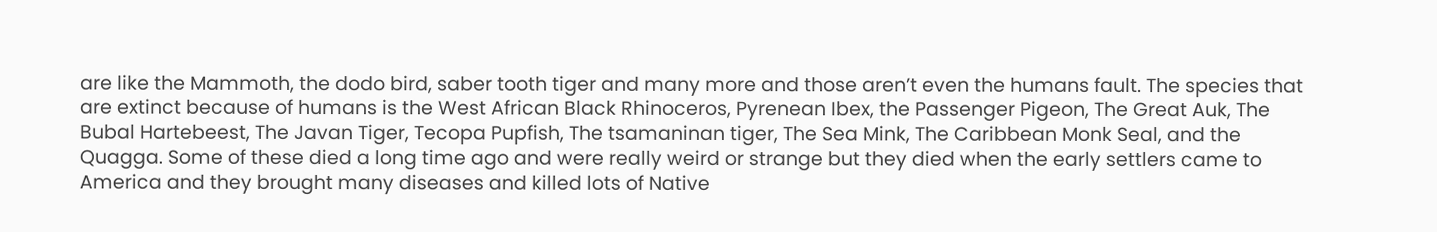are like the Mammoth, the dodo bird, saber tooth tiger and many more and those aren’t even the humans fault. The species that are extinct because of humans is the West African Black Rhinoceros, Pyrenean Ibex, the Passenger Pigeon, The Great Auk, The Bubal Hartebeest, The Javan Tiger, Tecopa Pupfish, The tsamaninan tiger, The Sea Mink, The Caribbean Monk Seal, and the Quagga. Some of these died a long time ago and were really weird or strange but they died when the early settlers came to America and they brought many diseases and killed lots of Native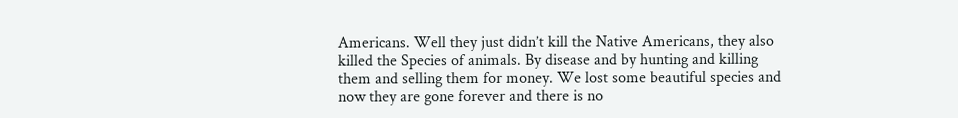Americans. Well they just didn’t kill the Native Americans, they also killed the Species of animals. By disease and by hunting and killing them and selling them for money. We lost some beautiful species and now they are gone forever and there is no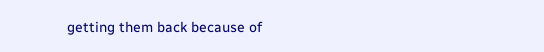getting them back because of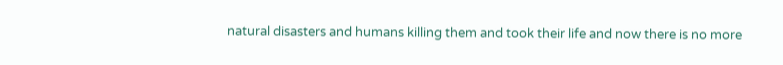natural disasters and humans killing them and took their life and now there is no more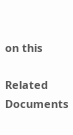on this

Related Documents